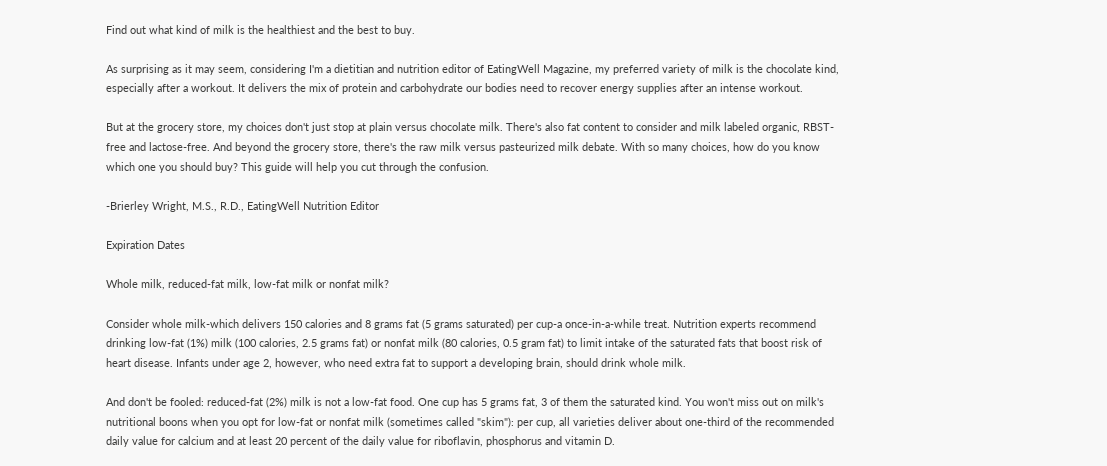Find out what kind of milk is the healthiest and the best to buy.

As surprising as it may seem, considering I'm a dietitian and nutrition editor of EatingWell Magazine, my preferred variety of milk is the chocolate kind, especially after a workout. It delivers the mix of protein and carbohydrate our bodies need to recover energy supplies after an intense workout.

But at the grocery store, my choices don't just stop at plain versus chocolate milk. There's also fat content to consider and milk labeled organic, RBST-free and lactose-free. And beyond the grocery store, there's the raw milk versus pasteurized milk debate. With so many choices, how do you know which one you should buy? This guide will help you cut through the confusion.

-Brierley Wright, M.S., R.D., EatingWell Nutrition Editor

Expiration Dates

Whole milk, reduced-fat milk, low-fat milk or nonfat milk?

Consider whole milk-which delivers 150 calories and 8 grams fat (5 grams saturated) per cup-a once-in-a-while treat. Nutrition experts recommend drinking low-fat (1%) milk (100 calories, 2.5 grams fat) or nonfat milk (80 calories, 0.5 gram fat) to limit intake of the saturated fats that boost risk of heart disease. Infants under age 2, however, who need extra fat to support a developing brain, should drink whole milk.

And don't be fooled: reduced-fat (2%) milk is not a low-fat food. One cup has 5 grams fat, 3 of them the saturated kind. You won't miss out on milk's nutritional boons when you opt for low-fat or nonfat milk (sometimes called "skim"): per cup, all varieties deliver about one-third of the recommended daily value for calcium and at least 20 percent of the daily value for riboflavin, phosphorus and vitamin D.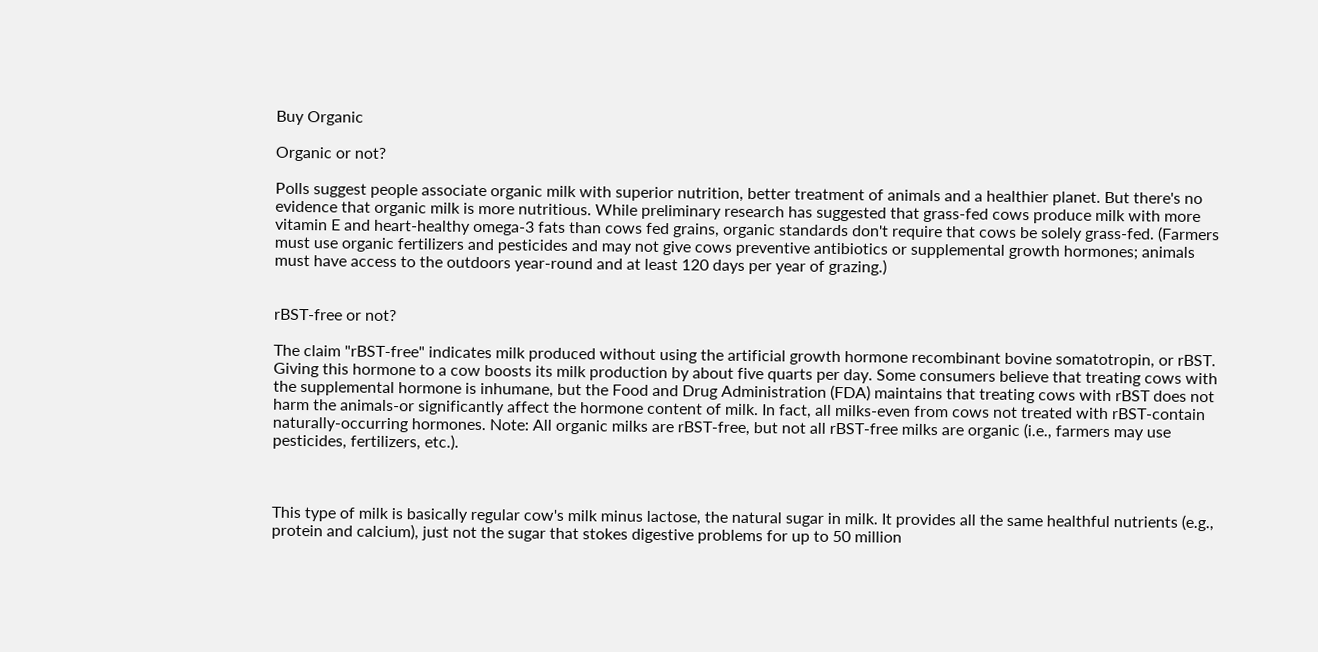Buy Organic

Organic or not?

Polls suggest people associate organic milk with superior nutrition, better treatment of animals and a healthier planet. But there's no evidence that organic milk is more nutritious. While preliminary research has suggested that grass-fed cows produce milk with more vitamin E and heart-healthy omega-3 fats than cows fed grains, organic standards don't require that cows be solely grass-fed. (Farmers must use organic fertilizers and pesticides and may not give cows preventive antibiotics or supplemental growth hormones; animals must have access to the outdoors year-round and at least 120 days per year of grazing.)


rBST-free or not?

The claim "rBST-free" indicates milk produced without using the artificial growth hormone recombinant bovine somatotropin, or rBST. Giving this hormone to a cow boosts its milk production by about five quarts per day. Some consumers believe that treating cows with the supplemental hormone is inhumane, but the Food and Drug Administration (FDA) maintains that treating cows with rBST does not harm the animals-or significantly affect the hormone content of milk. In fact, all milks-even from cows not treated with rBST-contain naturally-occurring hormones. Note: All organic milks are rBST-free, but not all rBST-free milks are organic (i.e., farmers may use pesticides, fertilizers, etc.).



This type of milk is basically regular cow's milk minus lactose, the natural sugar in milk. It provides all the same healthful nutrients (e.g., protein and calcium), just not the sugar that stokes digestive problems for up to 50 million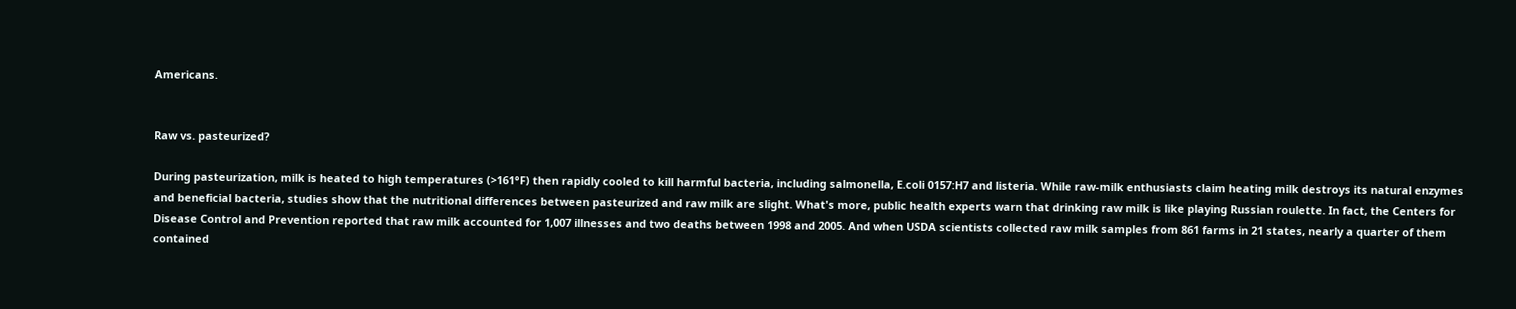Americans.


Raw vs. pasteurized?

During pasteurization, milk is heated to high temperatures (>161°F) then rapidly cooled to kill harmful bacteria, including salmonella, E.coli 0157:H7 and listeria. While raw-milk enthusiasts claim heating milk destroys its natural enzymes and beneficial bacteria, studies show that the nutritional differences between pasteurized and raw milk are slight. What's more, public health experts warn that drinking raw milk is like playing Russian roulette. In fact, the Centers for Disease Control and Prevention reported that raw milk accounted for 1,007 illnesses and two deaths between 1998 and 2005. And when USDA scientists collected raw milk samples from 861 farms in 21 states, nearly a quarter of them contained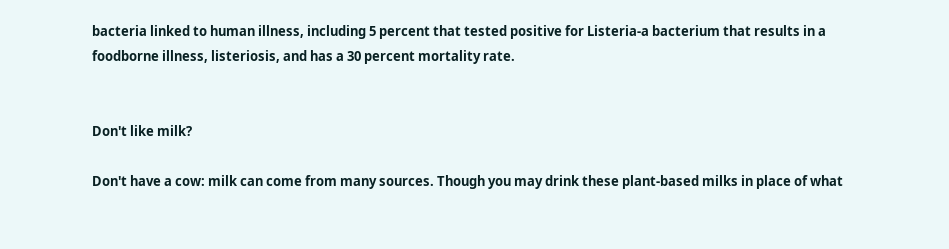bacteria linked to human illness, including 5 percent that tested positive for Listeria-a bacterium that results in a foodborne illness, listeriosis, and has a 30 percent mortality rate.


Don't like milk?

Don't have a cow: milk can come from many sources. Though you may drink these plant-based milks in place of what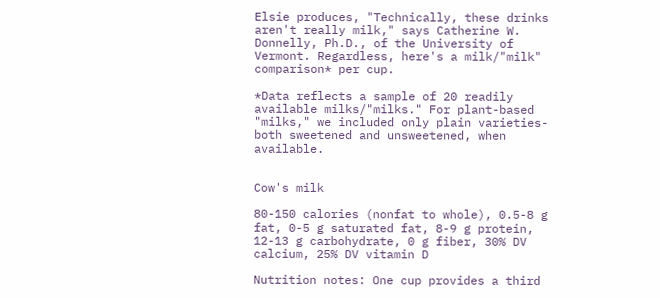Elsie produces, "Technically, these drinks aren't really milk," says Catherine W. Donnelly, Ph.D., of the University of Vermont. Regardless, here's a milk/"milk" comparison* per cup.

*Data reflects a sample of 20 readily available milks/"milks." For plant-based "milks," we included only plain varieties-both sweetened and unsweetened, when available.


Cow's milk

80-150 calories (nonfat to whole), 0.5-8 g fat, 0-5 g saturated fat, 8-9 g protein, 12-13 g carbohydrate, 0 g fiber, 30% DV calcium, 25% DV vitamin D

Nutrition notes: One cup provides a third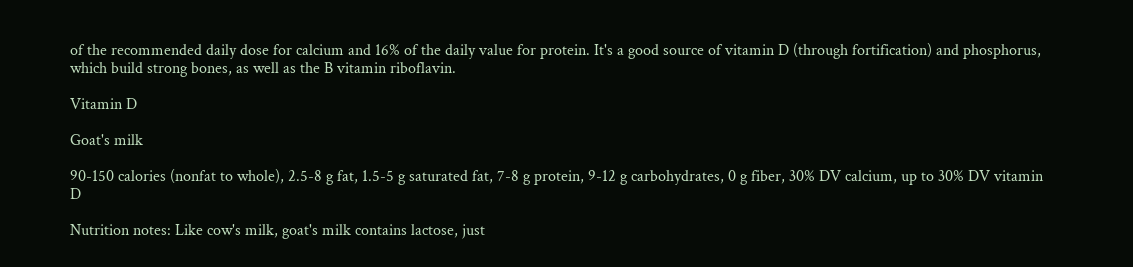of the recommended daily dose for calcium and 16% of the daily value for protein. It's a good source of vitamin D (through fortification) and phosphorus, which build strong bones, as well as the B vitamin riboflavin.

Vitamin D

Goat's milk

90-150 calories (nonfat to whole), 2.5-8 g fat, 1.5-5 g saturated fat, 7-8 g protein, 9-12 g carbohydrates, 0 g fiber, 30% DV calcium, up to 30% DV vitamin D

Nutrition notes: Like cow's milk, goat's milk contains lactose, just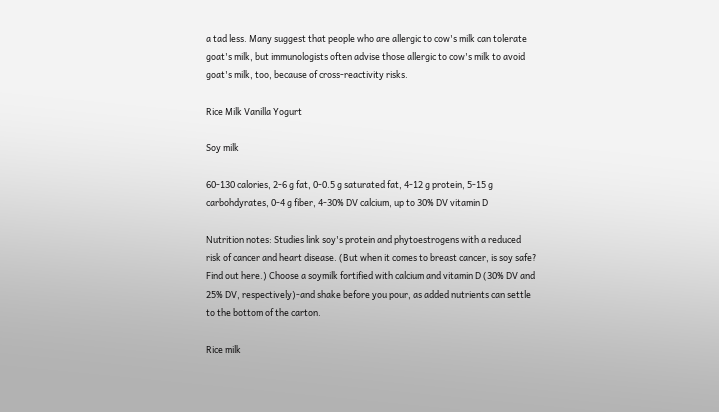a tad less. Many suggest that people who are allergic to cow's milk can tolerate goat's milk, but immunologists often advise those allergic to cow's milk to avoid goat's milk, too, because of cross-reactivity risks.

Rice Milk Vanilla Yogurt

Soy milk

60-130 calories, 2-6 g fat, 0-0.5 g saturated fat, 4-12 g protein, 5-15 g carbohdyrates, 0-4 g fiber, 4-30% DV calcium, up to 30% DV vitamin D

Nutrition notes: Studies link soy's protein and phytoestrogens with a reduced risk of cancer and heart disease. (But when it comes to breast cancer, is soy safe? Find out here.) Choose a soymilk fortified with calcium and vitamin D (30% DV and 25% DV, respectively)-and shake before you pour, as added nutrients can settle to the bottom of the carton.

Rice milk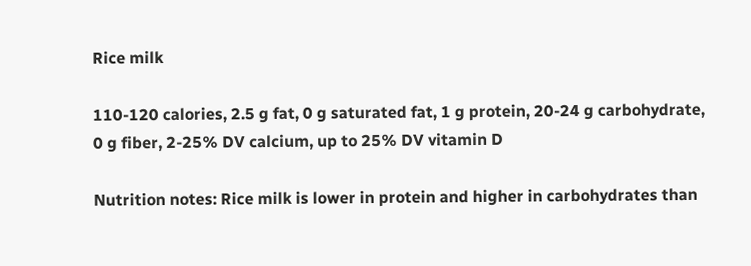Rice milk

110-120 calories, 2.5 g fat, 0 g saturated fat, 1 g protein, 20-24 g carbohydrate, 0 g fiber, 2-25% DV calcium, up to 25% DV vitamin D

Nutrition notes: Rice milk is lower in protein and higher in carbohydrates than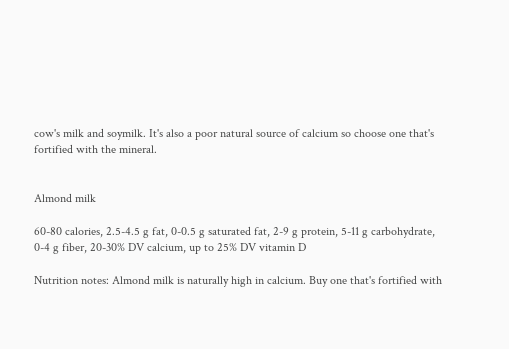cow's milk and soymilk. It's also a poor natural source of calcium so choose one that's fortified with the mineral.


Almond milk

60-80 calories, 2.5-4.5 g fat, 0-0.5 g saturated fat, 2-9 g protein, 5-11 g carbohydrate, 0-4 g fiber, 20-30% DV calcium, up to 25% DV vitamin D

Nutrition notes: Almond milk is naturally high in calcium. Buy one that's fortified with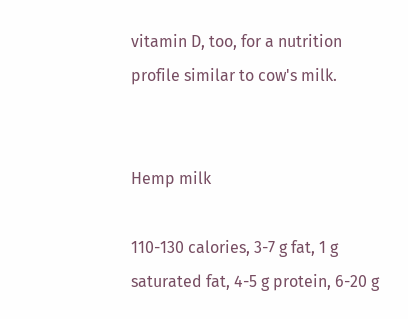vitamin D, too, for a nutrition profile similar to cow's milk.


Hemp milk

110-130 calories, 3-7 g fat, 1 g saturated fat, 4-5 g protein, 6-20 g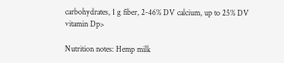carbohydrates, 1 g fiber, 2-46% DV calcium, up to 25% DV vitamin Dp>

Nutrition notes: Hemp milk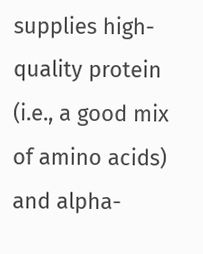supplies high-quality protein (i.e., a good mix of amino acids) and alpha-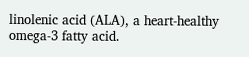linolenic acid (ALA), a heart-healthy omega-3 fatty acid.